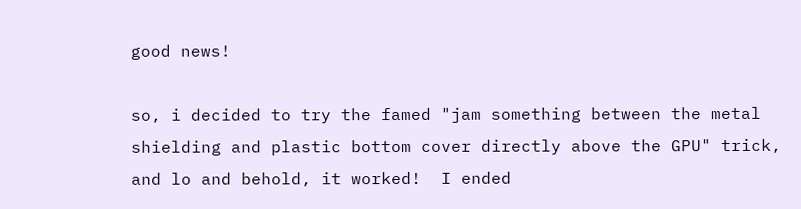good news!

so, i decided to try the famed "jam something between the metal shielding and plastic bottom cover directly above the GPU" trick, and lo and behold, it worked!  I ended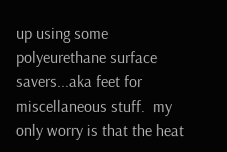up using some polyeurethane surface savers...aka feet for miscellaneous stuff.  my only worry is that the heat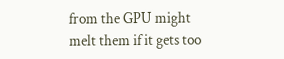from the GPU might melt them if it gets too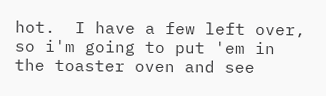hot.  I have a few left over, so i'm going to put 'em in the toaster oven and see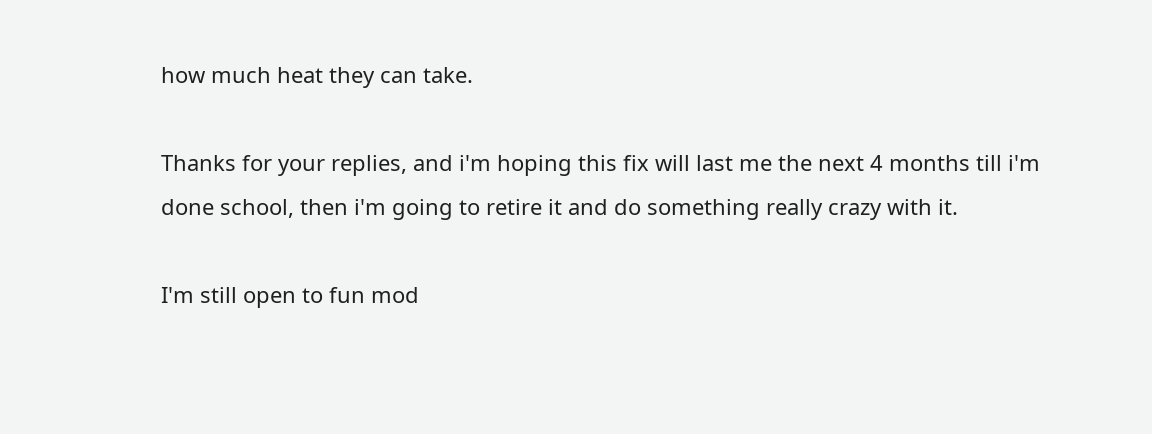how much heat they can take.

Thanks for your replies, and i'm hoping this fix will last me the next 4 months till i'm done school, then i'm going to retire it and do something really crazy with it.

I'm still open to fun mod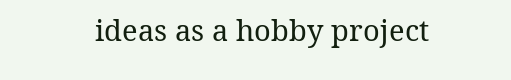ideas as a hobby project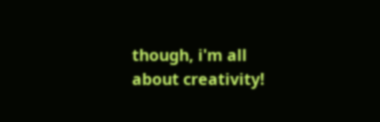though, i'm all about creativity!